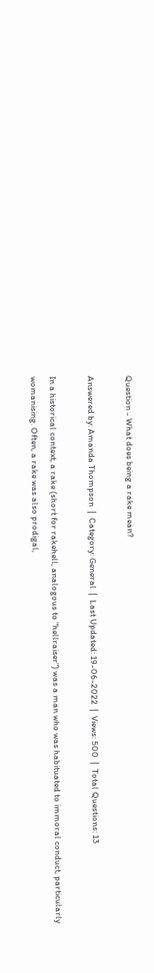Question - What does being a rake mean?

Answered by: Amanda Thompson  |  Category: General  |  Last Updated: 19-06-2022  |  Views: 500  |  Total Questions: 13

In a historical context, a rake (short for rakehell, analogous to "hellraiser") was a man who was habituated to immoral conduct, particularly womanising. Often, a rake was also prodigal,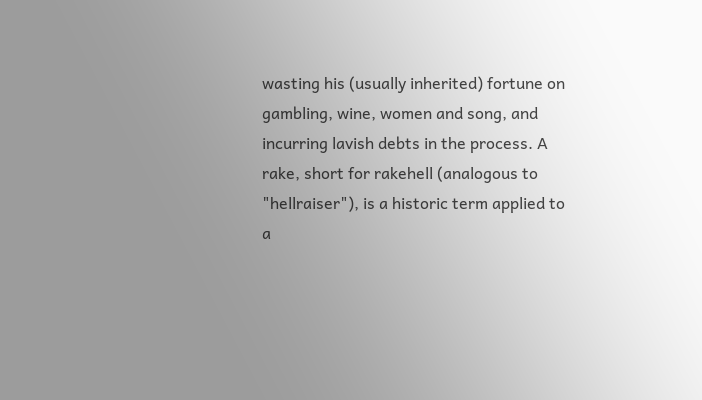wasting his (usually inherited) fortune on gambling, wine, women and song, and incurring lavish debts in the process. A rake, short for rakehell (analogous to "hellraiser"), is a historic term applied to a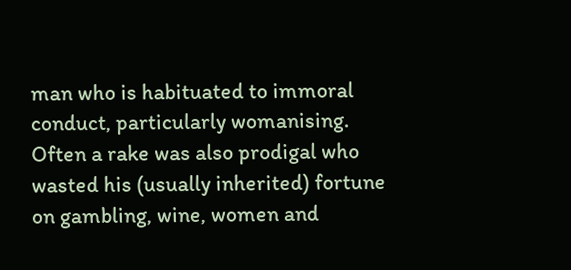man who is habituated to immoral conduct, particularly womanising. Often a rake was also prodigal who wasted his (usually inherited) fortune on gambling, wine, women and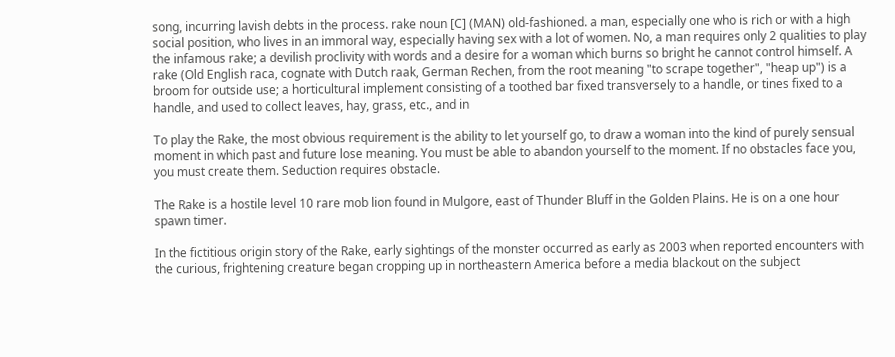song, incurring lavish debts in the process. rake noun [C] (MAN) old-fashioned. a man, especially one who is rich or with a high social position, who lives in an immoral way, especially having sex with a lot of women. No, a man requires only 2 qualities to play the infamous rake; a devilish proclivity with words and a desire for a woman which burns so bright he cannot control himself. A rake (Old English raca, cognate with Dutch raak, German Rechen, from the root meaning "to scrape together", "heap up") is a broom for outside use; a horticultural implement consisting of a toothed bar fixed transversely to a handle, or tines fixed to a handle, and used to collect leaves, hay, grass, etc., and in

To play the Rake, the most obvious requirement is the ability to let yourself go, to draw a woman into the kind of purely sensual moment in which past and future lose meaning. You must be able to abandon yourself to the moment. If no obstacles face you, you must create them. Seduction requires obstacle.

The Rake is a hostile level 10 rare mob lion found in Mulgore, east of Thunder Bluff in the Golden Plains. He is on a one hour spawn timer.

In the fictitious origin story of the Rake, early sightings of the monster occurred as early as 2003 when reported encounters with the curious, frightening creature began cropping up in northeastern America before a media blackout on the subject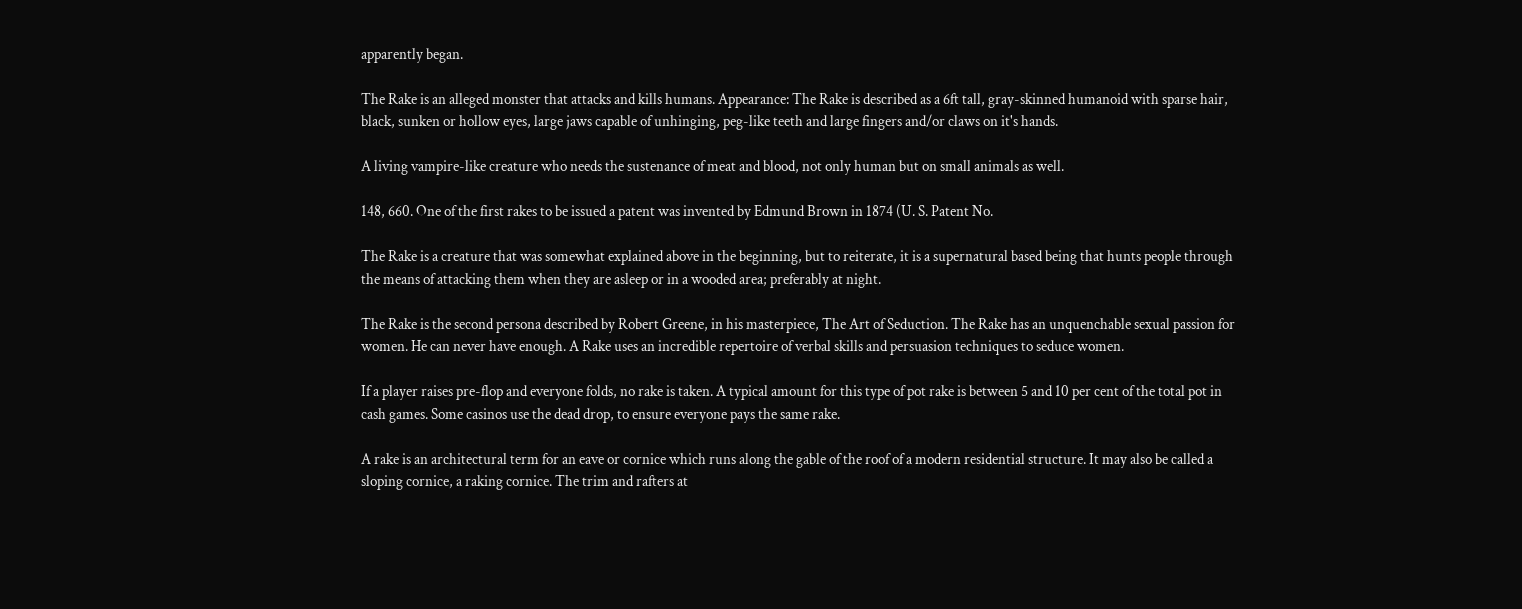apparently began.

The Rake is an alleged monster that attacks and kills humans. Appearance: The Rake is described as a 6ft tall, gray-skinned humanoid with sparse hair, black, sunken or hollow eyes, large jaws capable of unhinging, peg-like teeth and large fingers and/or claws on it's hands.

A living vampire-like creature who needs the sustenance of meat and blood, not only human but on small animals as well.

148, 660. One of the first rakes to be issued a patent was invented by Edmund Brown in 1874 (U. S. Patent No.

The Rake is a creature that was somewhat explained above in the beginning, but to reiterate, it is a supernatural based being that hunts people through the means of attacking them when they are asleep or in a wooded area; preferably at night.

The Rake is the second persona described by Robert Greene, in his masterpiece, The Art of Seduction. The Rake has an unquenchable sexual passion for women. He can never have enough. A Rake uses an incredible repertoire of verbal skills and persuasion techniques to seduce women.

If a player raises pre-flop and everyone folds, no rake is taken. A typical amount for this type of pot rake is between 5 and 10 per cent of the total pot in cash games. Some casinos use the dead drop, to ensure everyone pays the same rake.

A rake is an architectural term for an eave or cornice which runs along the gable of the roof of a modern residential structure. It may also be called a sloping cornice, a raking cornice. The trim and rafters at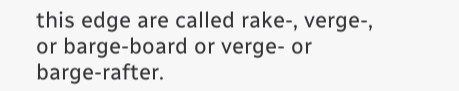this edge are called rake-, verge-, or barge-board or verge- or barge-rafter.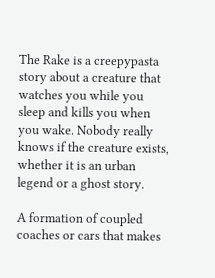The Rake is a creepypasta story about a creature that watches you while you sleep and kills you when you wake. Nobody really knows if the creature exists, whether it is an urban legend or a ghost story.

A formation of coupled coaches or cars that makes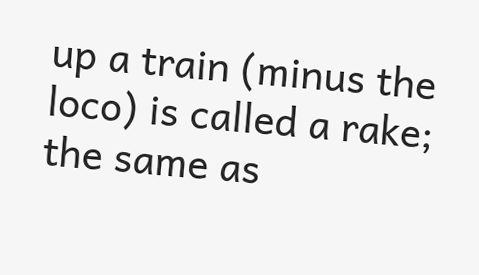up a train (minus the loco) is called a rake; the same as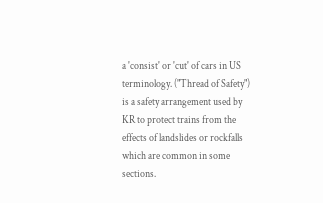a 'consist' or 'cut' of cars in US terminology. ("Thread of Safety") is a safety arrangement used by KR to protect trains from the effects of landslides or rockfalls which are common in some sections.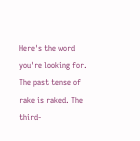Here's the word you're looking for. The past tense of rake is raked. The third-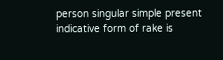person singular simple present indicative form of rake is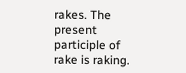rakes. The present participle of rake is raking.